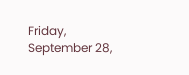Friday, September 28,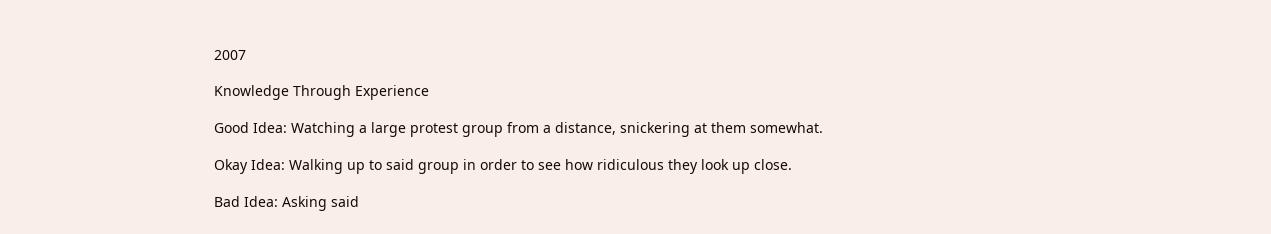2007

Knowledge Through Experience

Good Idea: Watching a large protest group from a distance, snickering at them somewhat.

Okay Idea: Walking up to said group in order to see how ridiculous they look up close.

Bad Idea: Asking said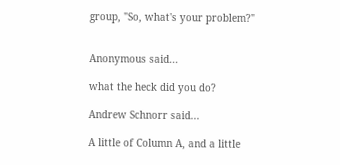group, "So, what's your problem?"


Anonymous said...

what the heck did you do?

Andrew Schnorr said...

A little of Column A, and a little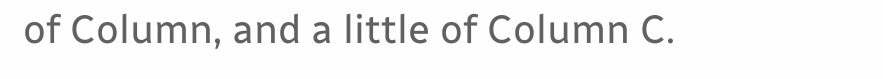of Column, and a little of Column C.